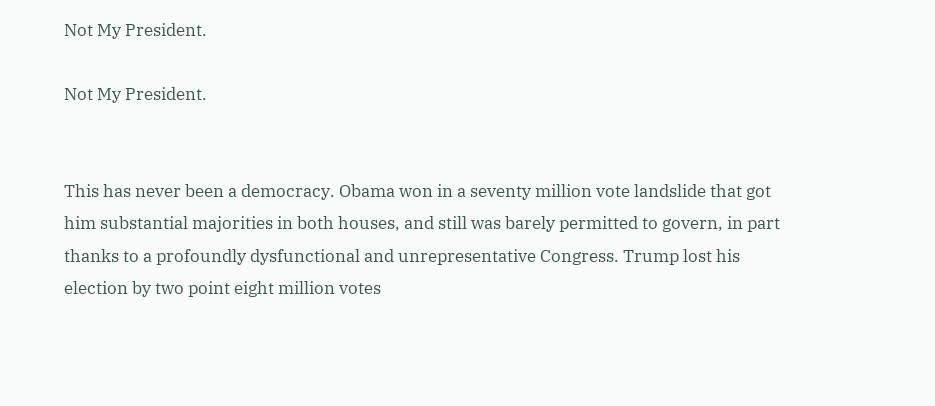Not My President.

Not My President.


This has never been a democracy. Obama won in a seventy million vote landslide that got him substantial majorities in both houses, and still was barely permitted to govern, in part thanks to a profoundly dysfunctional and unrepresentative Congress. Trump lost his election by two point eight million votes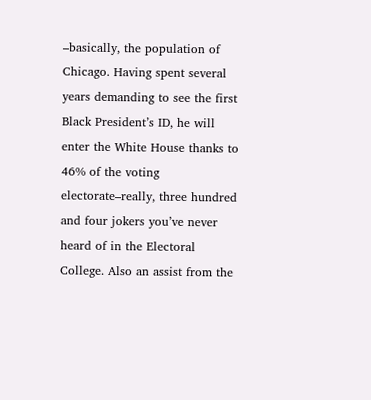–basically, the population of Chicago. Having spent several years demanding to see the first Black President’s ID, he will enter the White House thanks to 46% of the voting electorate–really, three hundred and four jokers you’ve never heard of in the Electoral College. Also an assist from the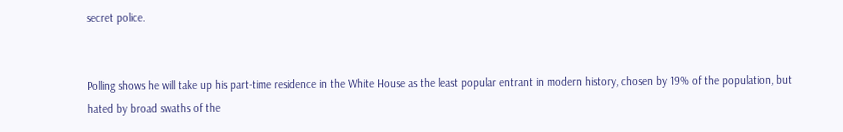secret police.


Polling shows he will take up his part-time residence in the White House as the least popular entrant in modern history, chosen by 19% of the population, but hated by broad swaths of the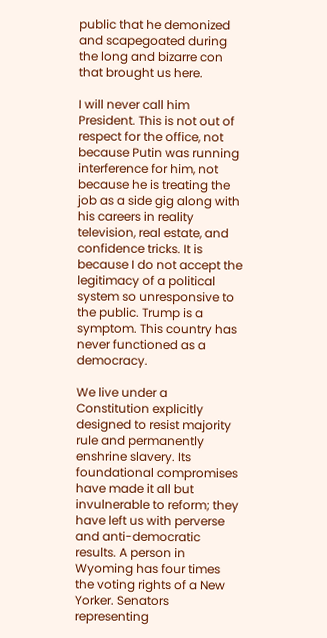public that he demonized and scapegoated during the long and bizarre con that brought us here.

I will never call him President. This is not out of respect for the office, not because Putin was running interference for him, not because he is treating the job as a side gig along with his careers in reality television, real estate, and confidence tricks. It is because I do not accept the legitimacy of a political system so unresponsive to the public. Trump is a symptom. This country has never functioned as a democracy.

We live under a Constitution explicitly designed to resist majority rule and permanently enshrine slavery. Its foundational compromises have made it all but invulnerable to reform; they have left us with perverse and anti-democratic results. A person in Wyoming has four times the voting rights of a New Yorker. Senators representing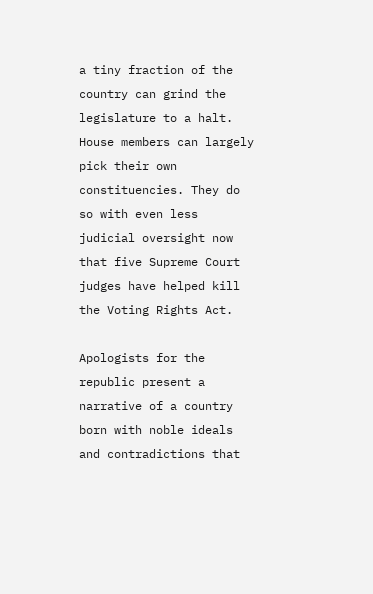a tiny fraction of the country can grind the legislature to a halt. House members can largely pick their own constituencies. They do so with even less judicial oversight now that five Supreme Court judges have helped kill the Voting Rights Act.

Apologists for the republic present a narrative of a country born with noble ideals and contradictions that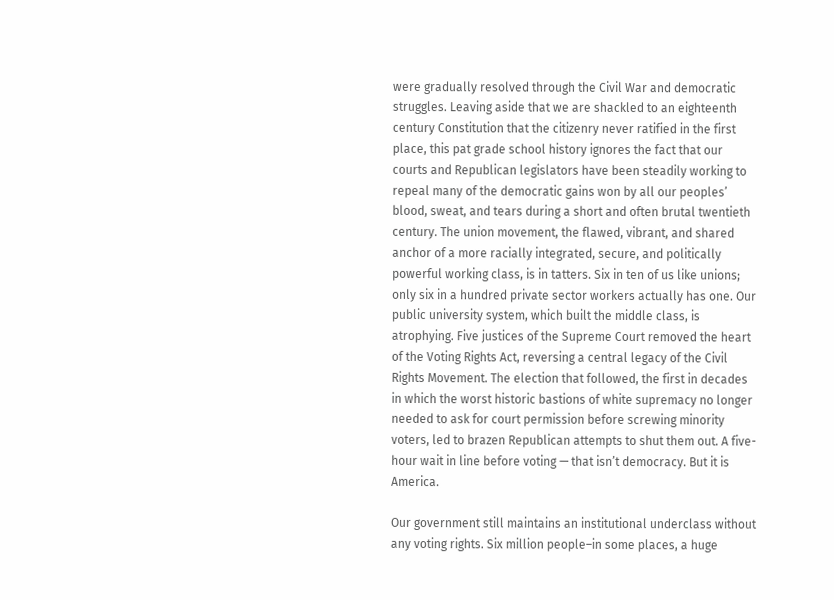were gradually resolved through the Civil War and democratic struggles. Leaving aside that we are shackled to an eighteenth century Constitution that the citizenry never ratified in the first place, this pat grade school history ignores the fact that our courts and Republican legislators have been steadily working to repeal many of the democratic gains won by all our peoples’ blood, sweat, and tears during a short and often brutal twentieth century. The union movement, the flawed, vibrant, and shared anchor of a more racially integrated, secure, and politically powerful working class, is in tatters. Six in ten of us like unions; only six in a hundred private sector workers actually has one. Our public university system, which built the middle class, is atrophying. Five justices of the Supreme Court removed the heart of the Voting Rights Act, reversing a central legacy of the Civil Rights Movement. The election that followed, the first in decades in which the worst historic bastions of white supremacy no longer needed to ask for court permission before screwing minority voters, led to brazen Republican attempts to shut them out. A five-hour wait in line before voting — that isn’t democracy. But it is America.

Our government still maintains an institutional underclass without any voting rights. Six million people–in some places, a huge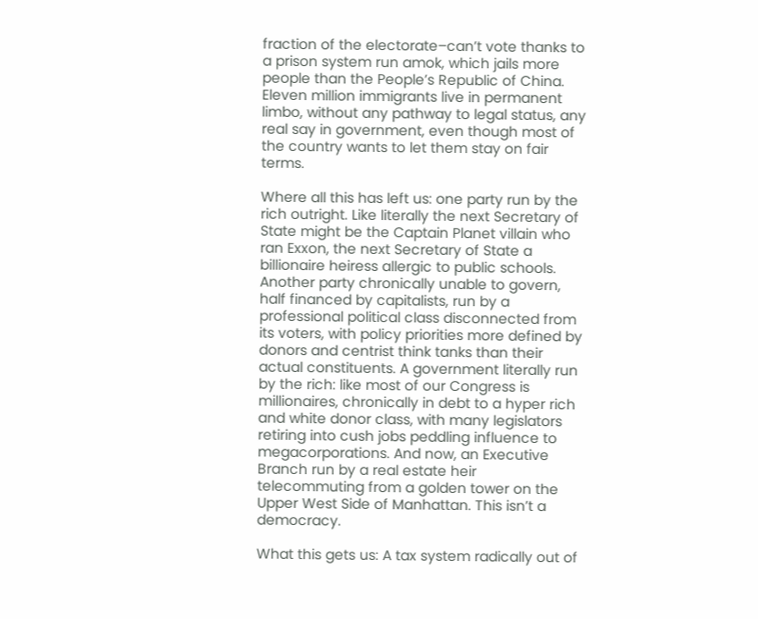fraction of the electorate–can’t vote thanks to a prison system run amok, which jails more people than the People’s Republic of China. Eleven million immigrants live in permanent limbo, without any pathway to legal status, any real say in government, even though most of the country wants to let them stay on fair terms.

Where all this has left us: one party run by the rich outright. Like literally the next Secretary of State might be the Captain Planet villain who ran Exxon, the next Secretary of State a billionaire heiress allergic to public schools. Another party chronically unable to govern, half financed by capitalists, run by a professional political class disconnected from its voters, with policy priorities more defined by donors and centrist think tanks than their actual constituents. A government literally run by the rich: like most of our Congress is millionaires, chronically in debt to a hyper rich and white donor class, with many legislators retiring into cush jobs peddling influence to megacorporations. And now, an Executive Branch run by a real estate heir telecommuting from a golden tower on the Upper West Side of Manhattan. This isn’t a democracy.

What this gets us: A tax system radically out of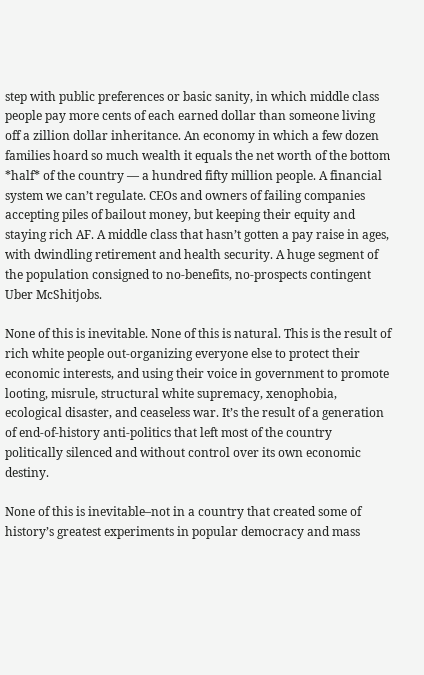step with public preferences or basic sanity, in which middle class people pay more cents of each earned dollar than someone living off a zillion dollar inheritance. An economy in which a few dozen families hoard so much wealth it equals the net worth of the bottom *half* of the country — a hundred fifty million people. A financial system we can’t regulate. CEOs and owners of failing companies accepting piles of bailout money, but keeping their equity and staying rich AF. A middle class that hasn’t gotten a pay raise in ages, with dwindling retirement and health security. A huge segment of the population consigned to no-benefits, no-prospects contingent Uber McShitjobs.

None of this is inevitable. None of this is natural. This is the result of rich white people out-organizing everyone else to protect their economic interests, and using their voice in government to promote looting, misrule, structural white supremacy, xenophobia, ecological disaster, and ceaseless war. It’s the result of a generation of end-of-history anti-politics that left most of the country politically silenced and without control over its own economic destiny.

None of this is inevitable–not in a country that created some of history’s greatest experiments in popular democracy and mass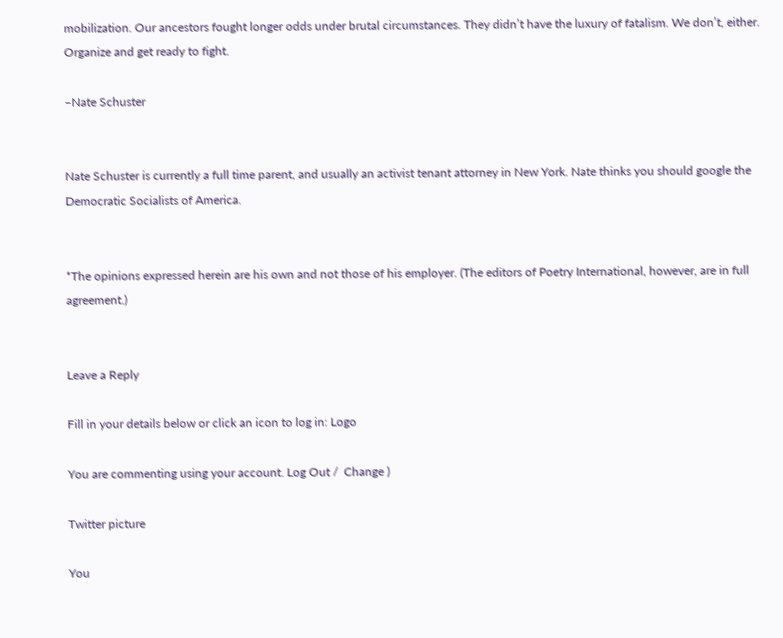mobilization. Our ancestors fought longer odds under brutal circumstances. They didn’t have the luxury of fatalism. We don’t, either. Organize and get ready to fight.

–Nate Schuster


Nate Schuster is currently a full time parent, and usually an activist tenant attorney in New York. Nate thinks you should google the Democratic Socialists of America.


*The opinions expressed herein are his own and not those of his employer. (The editors of Poetry International, however, are in full agreement.)


Leave a Reply

Fill in your details below or click an icon to log in: Logo

You are commenting using your account. Log Out /  Change )

Twitter picture

You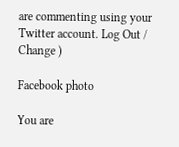are commenting using your Twitter account. Log Out /  Change )

Facebook photo

You are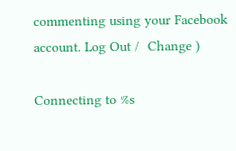commenting using your Facebook account. Log Out /  Change )

Connecting to %s